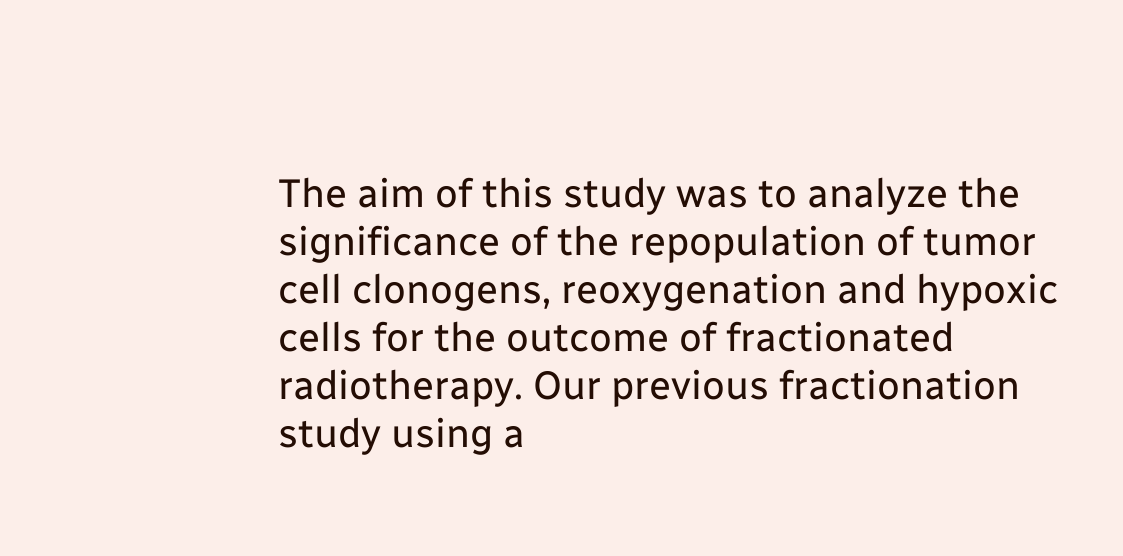The aim of this study was to analyze the significance of the repopulation of tumor cell clonogens, reoxygenation and hypoxic cells for the outcome of fractionated radiotherapy. Our previous fractionation study using a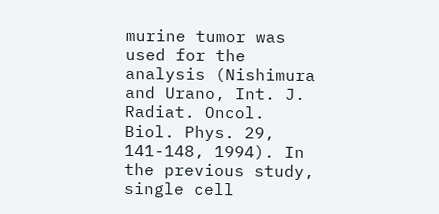murine tumor was used for the analysis (Nishimura and Urano, Int. J. Radiat. Oncol. Biol. Phys. 29, 141-148, 1994). In the previous study, single cell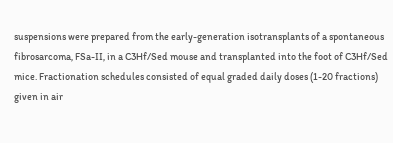suspensions were prepared from the early-generation isotransplants of a spontaneous fibrosarcoma, FSa-II, in a C3Hf/Sed mouse and transplanted into the foot of C3Hf/Sed mice. Fractionation schedules consisted of equal graded daily doses (1-20 fractions) given in air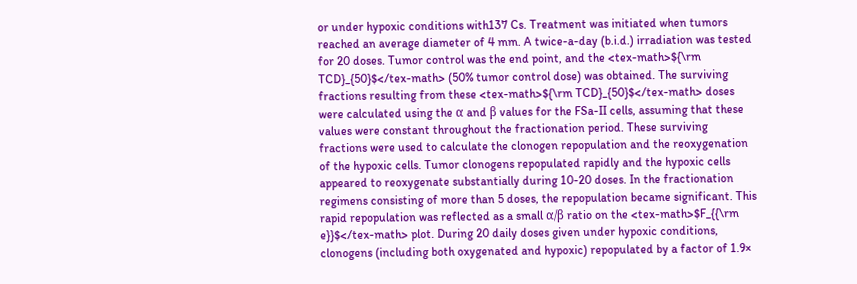or under hypoxic conditions with137 Cs. Treatment was initiated when tumors reached an average diameter of 4 mm. A twice-a-day (b.i.d.) irradiation was tested for 20 doses. Tumor control was the end point, and the <tex-math>${\rm TCD}_{50}$</tex-math> (50% tumor control dose) was obtained. The surviving fractions resulting from these <tex-math>${\rm TCD}_{50}$</tex-math> doses were calculated using the α and β values for the FSa-II cells, assuming that these values were constant throughout the fractionation period. These surviving fractions were used to calculate the clonogen repopulation and the reoxygenation of the hypoxic cells. Tumor clonogens repopulated rapidly and the hypoxic cells appeared to reoxygenate substantially during 10-20 doses. In the fractionation regimens consisting of more than 5 doses, the repopulation became significant. This rapid repopulation was reflected as a small α/β ratio on the <tex-math>$F_{{\rm e}}$</tex-math> plot. During 20 daily doses given under hypoxic conditions, clonogens (including both oxygenated and hypoxic) repopulated by a factor of 1.9×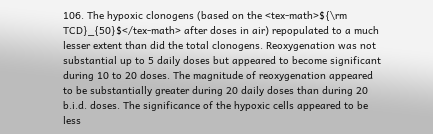106. The hypoxic clonogens (based on the <tex-math>${\rm TCD}_{50}$</tex-math> after doses in air) repopulated to a much lesser extent than did the total clonogens. Reoxygenation was not substantial up to 5 daily doses but appeared to become significant during 10 to 20 doses. The magnitude of reoxygenation appeared to be substantially greater during 20 daily doses than during 20 b.i.d. doses. The significance of the hypoxic cells appeared to be less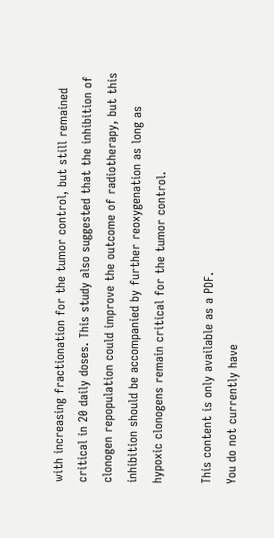with increasing fractionation for the tumor control, but still remained critical in 20 daily doses. This study also suggested that the inhibition of clonogen repopulation could improve the outcome of radiotherapy, but this inhibition should be accompanied by further reoxygenation as long as hypoxic clonogens remain critical for the tumor control.

This content is only available as a PDF.
You do not currently have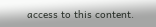access to this content.